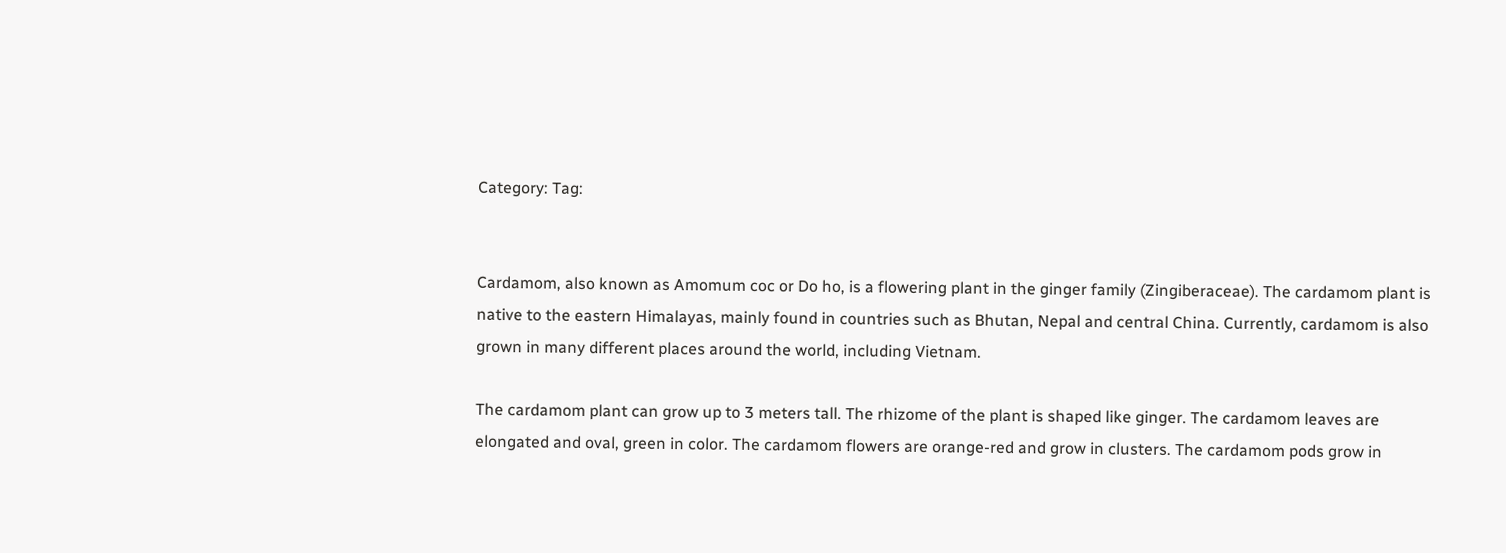Category: Tag:


Cardamom, also known as Amomum coc or Do ho, is a flowering plant in the ginger family (Zingiberaceae). The cardamom plant is native to the eastern Himalayas, mainly found in countries such as Bhutan, Nepal and central China. Currently, cardamom is also grown in many different places around the world, including Vietnam.

The cardamom plant can grow up to 3 meters tall. The rhizome of the plant is shaped like ginger. The cardamom leaves are elongated and oval, green in color. The cardamom flowers are orange-red and grow in clusters. The cardamom pods grow in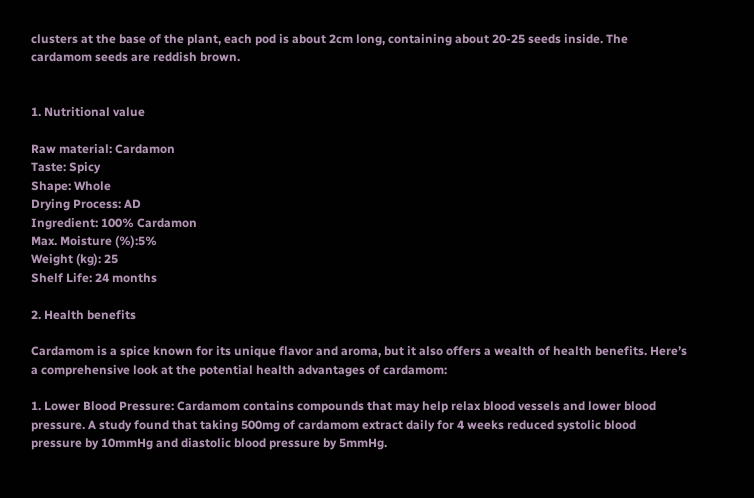clusters at the base of the plant, each pod is about 2cm long, containing about 20-25 seeds inside. The cardamom seeds are reddish brown.


1. Nutritional value

Raw material: Cardamon
Taste: Spicy
Shape: Whole
Drying Process: AD
Ingredient: 100% Cardamon
Max. Moisture (%):5%
Weight (kg): 25
Shelf Life: 24 months

2. Health benefits

Cardamom is a spice known for its unique flavor and aroma, but it also offers a wealth of health benefits. Here’s a comprehensive look at the potential health advantages of cardamom:

1. Lower Blood Pressure: Cardamom contains compounds that may help relax blood vessels and lower blood pressure. A study found that taking 500mg of cardamom extract daily for 4 weeks reduced systolic blood pressure by 10mmHg and diastolic blood pressure by 5mmHg.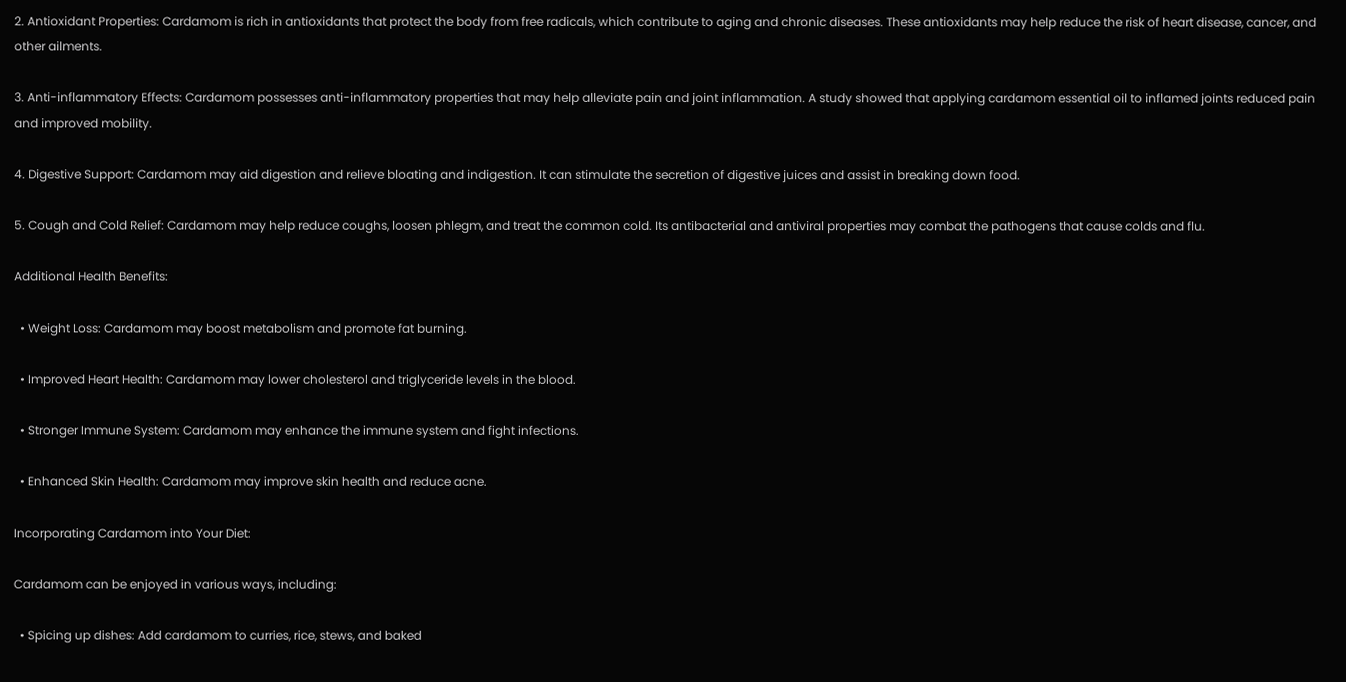2. Antioxidant Properties: Cardamom is rich in antioxidants that protect the body from free radicals, which contribute to aging and chronic diseases. These antioxidants may help reduce the risk of heart disease, cancer, and other ailments.

3. Anti-inflammatory Effects: Cardamom possesses anti-inflammatory properties that may help alleviate pain and joint inflammation. A study showed that applying cardamom essential oil to inflamed joints reduced pain and improved mobility.

4. Digestive Support: Cardamom may aid digestion and relieve bloating and indigestion. It can stimulate the secretion of digestive juices and assist in breaking down food.

5. Cough and Cold Relief: Cardamom may help reduce coughs, loosen phlegm, and treat the common cold. Its antibacterial and antiviral properties may combat the pathogens that cause colds and flu.

Additional Health Benefits:

  • Weight Loss: Cardamom may boost metabolism and promote fat burning.

  • Improved Heart Health: Cardamom may lower cholesterol and triglyceride levels in the blood.

  • Stronger Immune System: Cardamom may enhance the immune system and fight infections.

  • Enhanced Skin Health: Cardamom may improve skin health and reduce acne.

Incorporating Cardamom into Your Diet:

Cardamom can be enjoyed in various ways, including:

  • Spicing up dishes: Add cardamom to curries, rice, stews, and baked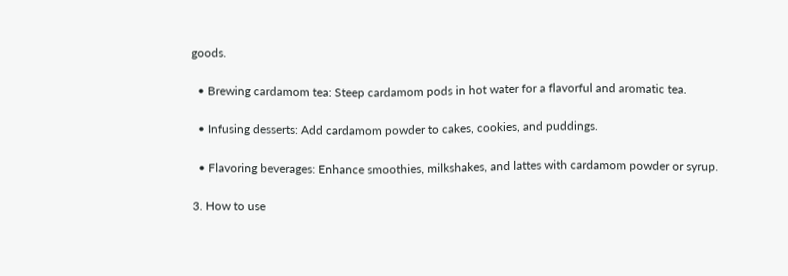goods.

  • Brewing cardamom tea: Steep cardamom pods in hot water for a flavorful and aromatic tea.

  • Infusing desserts: Add cardamom powder to cakes, cookies, and puddings.

  • Flavoring beverages: Enhance smoothies, milkshakes, and lattes with cardamom powder or syrup.

3. How to use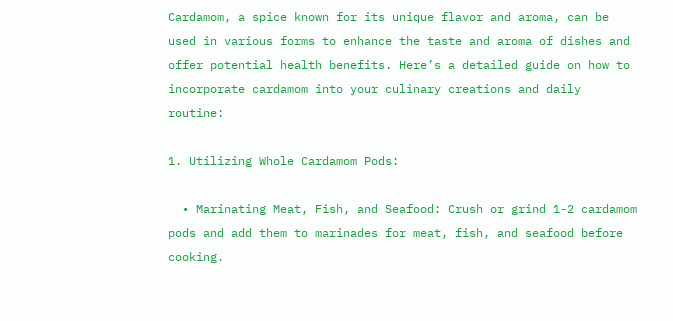Cardamom, a spice known for its unique flavor and aroma, can be used in various forms to enhance the taste and aroma of dishes and offer potential health benefits. Here’s a detailed guide on how to incorporate cardamom into your culinary creations and daily routine:

1. Utilizing Whole Cardamom Pods:

  • Marinating Meat, Fish, and Seafood: Crush or grind 1-2 cardamom pods and add them to marinades for meat, fish, and seafood before cooking.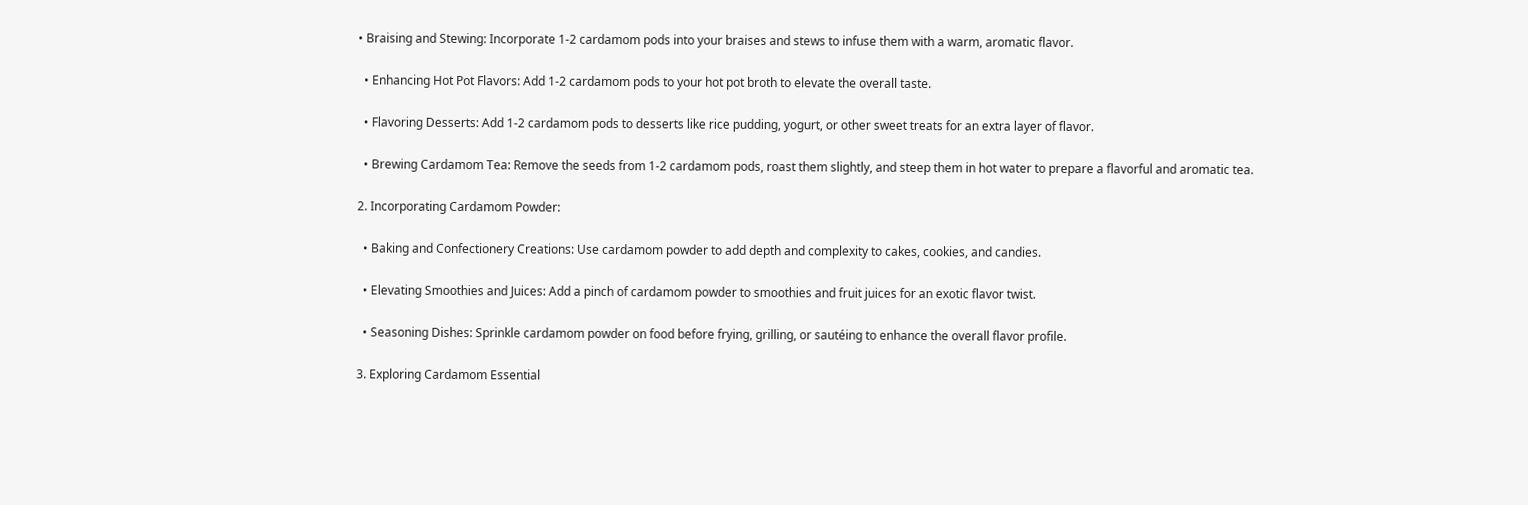• Braising and Stewing: Incorporate 1-2 cardamom pods into your braises and stews to infuse them with a warm, aromatic flavor.

  • Enhancing Hot Pot Flavors: Add 1-2 cardamom pods to your hot pot broth to elevate the overall taste.

  • Flavoring Desserts: Add 1-2 cardamom pods to desserts like rice pudding, yogurt, or other sweet treats for an extra layer of flavor.

  • Brewing Cardamom Tea: Remove the seeds from 1-2 cardamom pods, roast them slightly, and steep them in hot water to prepare a flavorful and aromatic tea.

2. Incorporating Cardamom Powder:

  • Baking and Confectionery Creations: Use cardamom powder to add depth and complexity to cakes, cookies, and candies.

  • Elevating Smoothies and Juices: Add a pinch of cardamom powder to smoothies and fruit juices for an exotic flavor twist.

  • Seasoning Dishes: Sprinkle cardamom powder on food before frying, grilling, or sautéing to enhance the overall flavor profile.

3. Exploring Cardamom Essential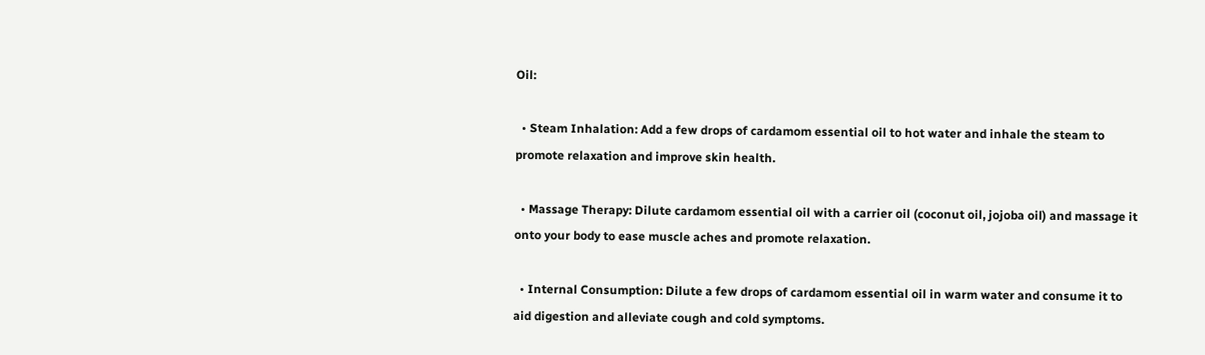Oil:

  • Steam Inhalation: Add a few drops of cardamom essential oil to hot water and inhale the steam to promote relaxation and improve skin health.

  • Massage Therapy: Dilute cardamom essential oil with a carrier oil (coconut oil, jojoba oil) and massage it onto your body to ease muscle aches and promote relaxation.

  • Internal Consumption: Dilute a few drops of cardamom essential oil in warm water and consume it to aid digestion and alleviate cough and cold symptoms.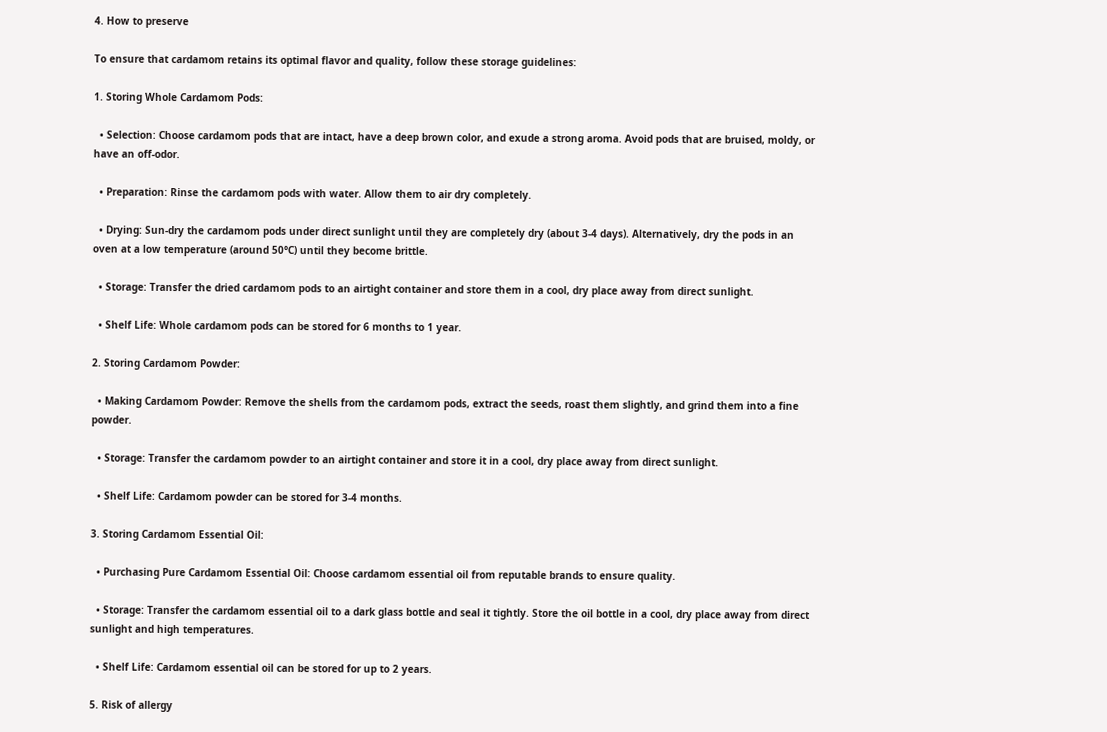4. How to preserve

To ensure that cardamom retains its optimal flavor and quality, follow these storage guidelines:

1. Storing Whole Cardamom Pods:

  • Selection: Choose cardamom pods that are intact, have a deep brown color, and exude a strong aroma. Avoid pods that are bruised, moldy, or have an off-odor.

  • Preparation: Rinse the cardamom pods with water. Allow them to air dry completely.

  • Drying: Sun-dry the cardamom pods under direct sunlight until they are completely dry (about 3-4 days). Alternatively, dry the pods in an oven at a low temperature (around 50°C) until they become brittle.

  • Storage: Transfer the dried cardamom pods to an airtight container and store them in a cool, dry place away from direct sunlight.

  • Shelf Life: Whole cardamom pods can be stored for 6 months to 1 year.

2. Storing Cardamom Powder:

  • Making Cardamom Powder: Remove the shells from the cardamom pods, extract the seeds, roast them slightly, and grind them into a fine powder.

  • Storage: Transfer the cardamom powder to an airtight container and store it in a cool, dry place away from direct sunlight.

  • Shelf Life: Cardamom powder can be stored for 3-4 months.

3. Storing Cardamom Essential Oil:

  • Purchasing Pure Cardamom Essential Oil: Choose cardamom essential oil from reputable brands to ensure quality.

  • Storage: Transfer the cardamom essential oil to a dark glass bottle and seal it tightly. Store the oil bottle in a cool, dry place away from direct sunlight and high temperatures.

  • Shelf Life: Cardamom essential oil can be stored for up to 2 years.

5. Risk of allergy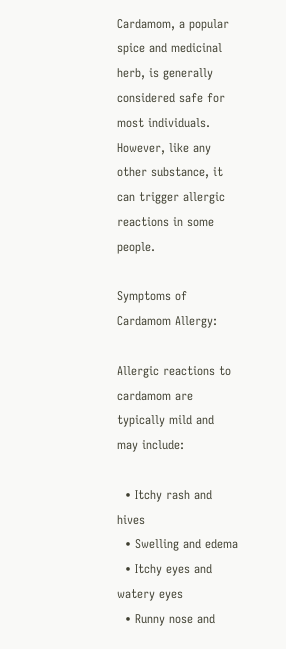Cardamom, a popular spice and medicinal herb, is generally considered safe for most individuals. However, like any other substance, it can trigger allergic reactions in some people.

Symptoms of Cardamom Allergy:

Allergic reactions to cardamom are typically mild and may include:

  • Itchy rash and hives
  • Swelling and edema
  • Itchy eyes and watery eyes
  • Runny nose and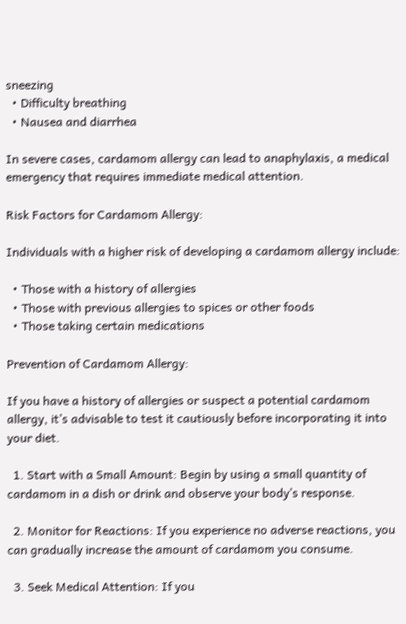sneezing
  • Difficulty breathing
  • Nausea and diarrhea

In severe cases, cardamom allergy can lead to anaphylaxis, a medical emergency that requires immediate medical attention.

Risk Factors for Cardamom Allergy:

Individuals with a higher risk of developing a cardamom allergy include:

  • Those with a history of allergies
  • Those with previous allergies to spices or other foods
  • Those taking certain medications

Prevention of Cardamom Allergy:

If you have a history of allergies or suspect a potential cardamom allergy, it’s advisable to test it cautiously before incorporating it into your diet.

  1. Start with a Small Amount: Begin by using a small quantity of cardamom in a dish or drink and observe your body’s response.

  2. Monitor for Reactions: If you experience no adverse reactions, you can gradually increase the amount of cardamom you consume.

  3. Seek Medical Attention: If you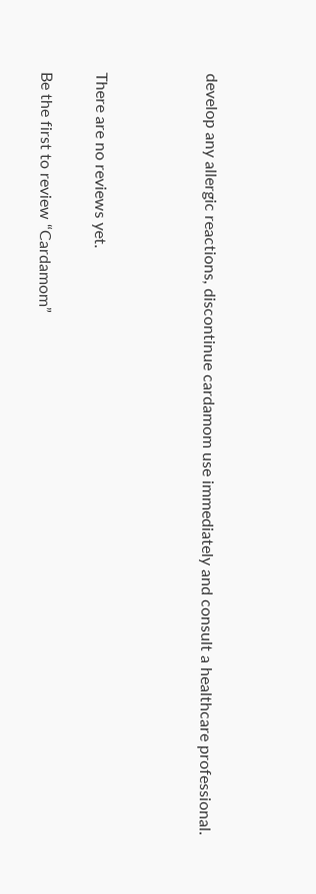develop any allergic reactions, discontinue cardamom use immediately and consult a healthcare professional.



There are no reviews yet.

Be the first to review “Cardamom”